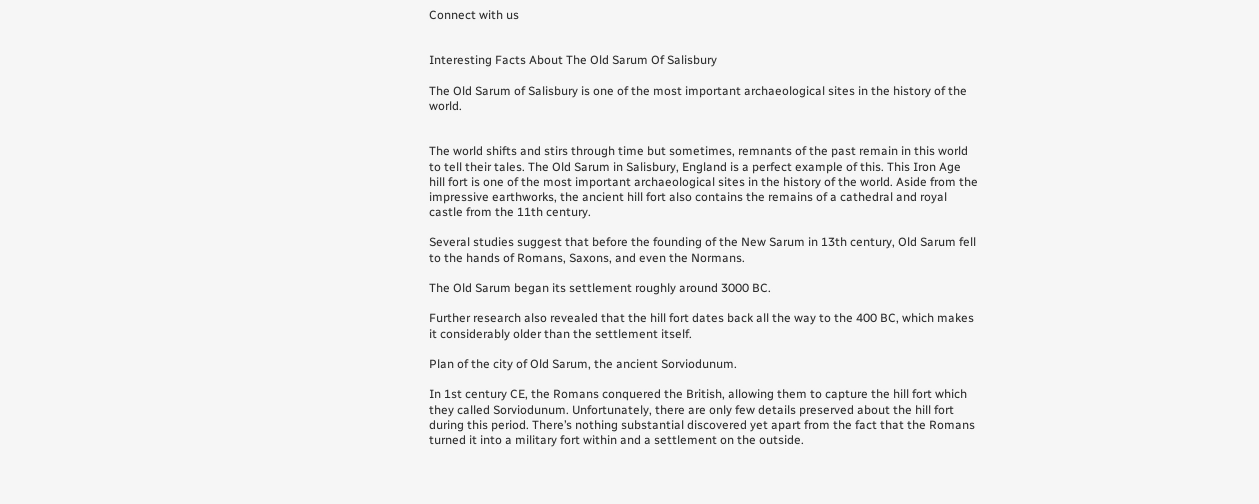Connect with us


Interesting Facts About The Old Sarum Of Salisbury

The Old Sarum of Salisbury is one of the most important archaeological sites in the history of the world.


The world shifts and stirs through time but sometimes, remnants of the past remain in this world to tell their tales. The Old Sarum in Salisbury, England is a perfect example of this. This Iron Age hill fort is one of the most important archaeological sites in the history of the world. Aside from the impressive earthworks, the ancient hill fort also contains the remains of a cathedral and royal castle from the 11th century.

Several studies suggest that before the founding of the New Sarum in 13th century, Old Sarum fell to the hands of Romans, Saxons, and even the Normans.

The Old Sarum began its settlement roughly around 3000 BC.

Further research also revealed that the hill fort dates back all the way to the 400 BC, which makes it considerably older than the settlement itself.

Plan of the city of Old Sarum, the ancient Sorviodunum.

In 1st century CE, the Romans conquered the British, allowing them to capture the hill fort which they called Sorviodunum. Unfortunately, there are only few details preserved about the hill fort during this period. There’s nothing substantial discovered yet apart from the fact that the Romans turned it into a military fort within and a settlement on the outside.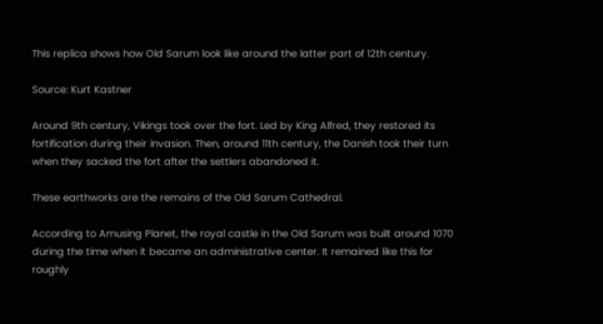This replica shows how Old Sarum look like around the latter part of 12th century.

Source: Kurt Kastner

Around 9th century, Vikings took over the fort. Led by King Alfred, they restored its fortification during their invasion. Then, around 11th century, the Danish took their turn when they sacked the fort after the settlers abandoned it.

These earthworks are the remains of the Old Sarum Cathedral.

According to Amusing Planet, the royal castle in the Old Sarum was built around 1070 during the time when it became an administrative center. It remained like this for roughly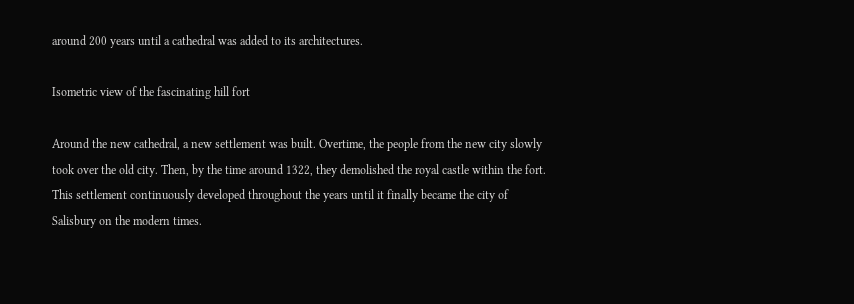around 200 years until a cathedral was added to its architectures.

Isometric view of the fascinating hill fort

Around the new cathedral, a new settlement was built. Overtime, the people from the new city slowly took over the old city. Then, by the time around 1322, they demolished the royal castle within the fort. This settlement continuously developed throughout the years until it finally became the city of Salisbury on the modern times.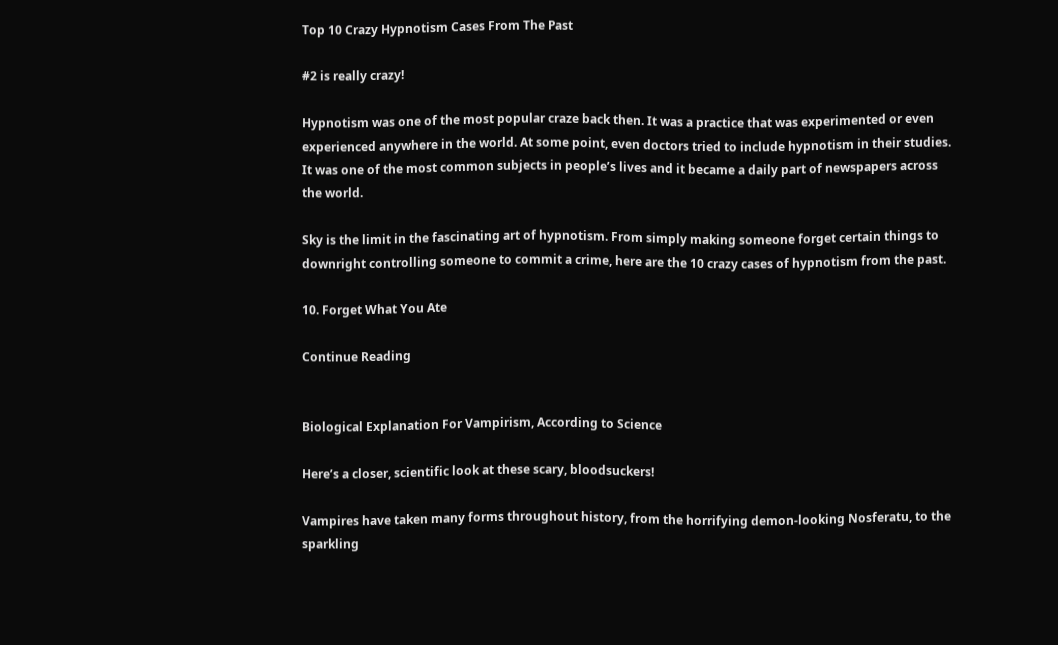Top 10 Crazy Hypnotism Cases From The Past

#2 is really crazy!

Hypnotism was one of the most popular craze back then. It was a practice that was experimented or even experienced anywhere in the world. At some point, even doctors tried to include hypnotism in their studies. It was one of the most common subjects in people’s lives and it became a daily part of newspapers across the world.

Sky is the limit in the fascinating art of hypnotism. From simply making someone forget certain things to downright controlling someone to commit a crime, here are the 10 crazy cases of hypnotism from the past.

10. Forget What You Ate

Continue Reading


Biological Explanation For Vampirism, According to Science

Here’s a closer, scientific look at these scary, bloodsuckers!

Vampires have taken many forms throughout history, from the horrifying demon-looking Nosferatu, to the sparkling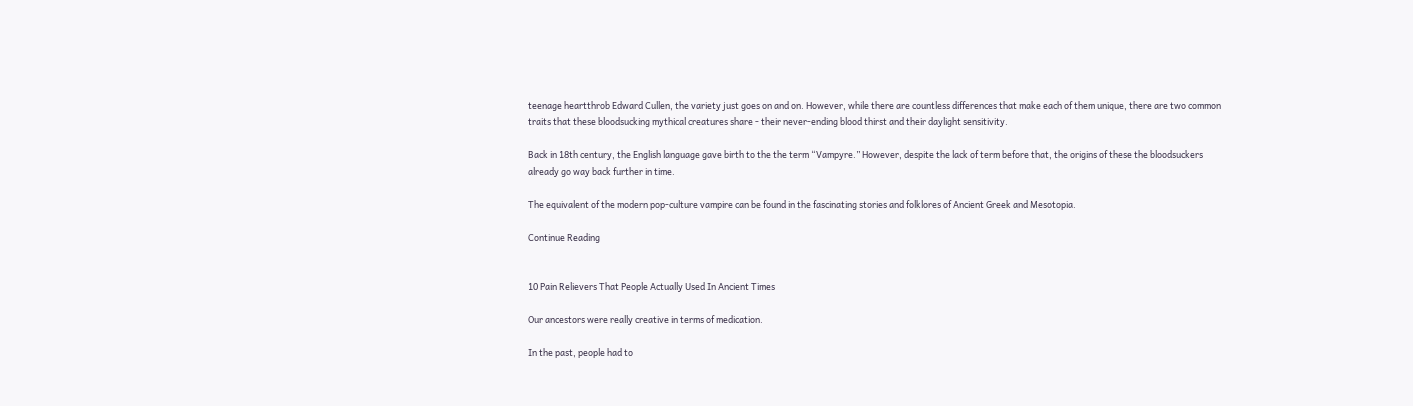teenage heartthrob Edward Cullen, the variety just goes on and on. However, while there are countless differences that make each of them unique, there are two common traits that these bloodsucking mythical creatures share - their never-ending blood thirst and their daylight sensitivity.

Back in 18th century, the English language gave birth to the the term “Vampyre.” However, despite the lack of term before that, the origins of these the bloodsuckers already go way back further in time.

The equivalent of the modern pop-culture vampire can be found in the fascinating stories and folklores of Ancient Greek and Mesotopia.

Continue Reading


10 Pain Relievers That People Actually Used In Ancient Times

Our ancestors were really creative in terms of medication.

In the past, people had to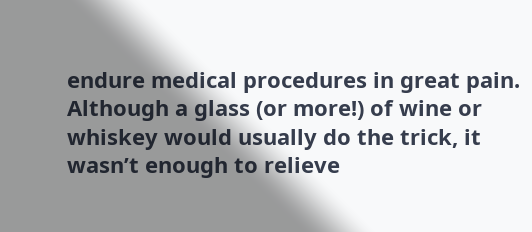endure medical procedures in great pain. Although a glass (or more!) of wine or whiskey would usually do the trick, it wasn’t enough to relieve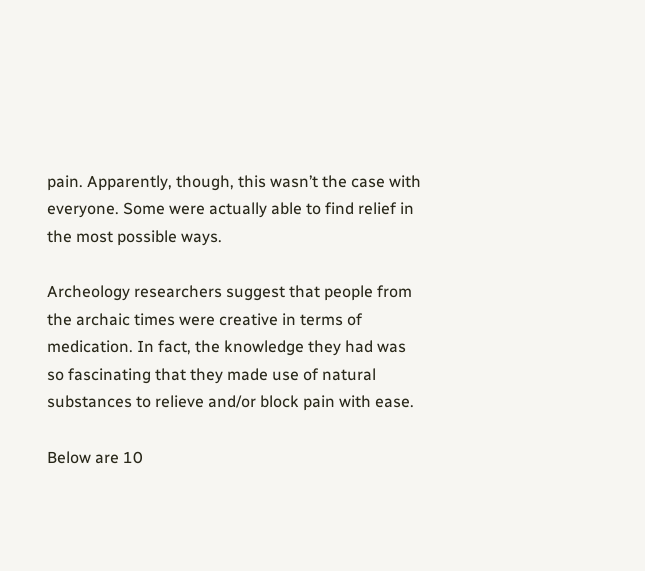pain. Apparently, though, this wasn’t the case with everyone. Some were actually able to find relief in the most possible ways.

Archeology researchers suggest that people from the archaic times were creative in terms of medication. In fact, the knowledge they had was so fascinating that they made use of natural substances to relieve and/or block pain with ease.

Below are 10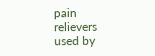pain relievers used by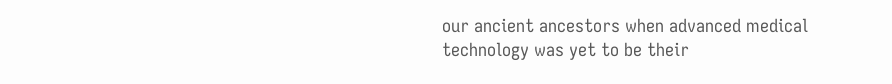our ancient ancestors when advanced medical technology was yet to be their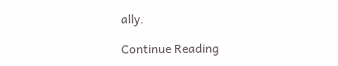ally.

Continue Reading